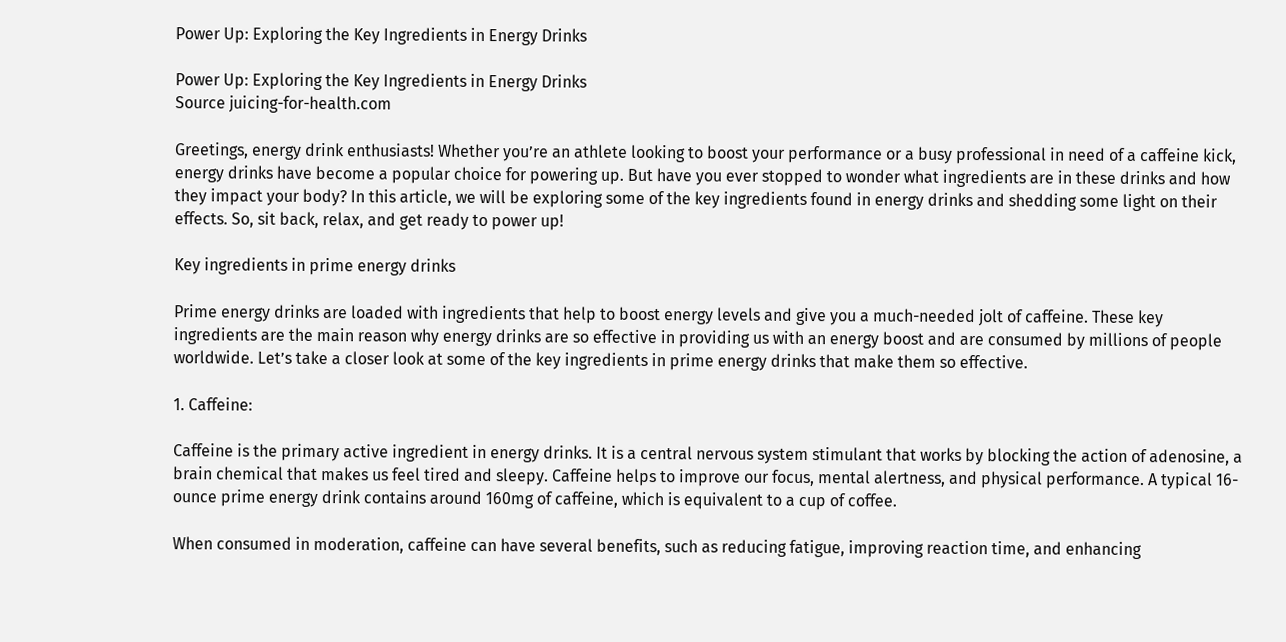Power Up: Exploring the Key Ingredients in Energy Drinks

Power Up: Exploring the Key Ingredients in Energy Drinks
Source juicing-for-health.com

Greetings, energy drink enthusiasts! Whether you’re an athlete looking to boost your performance or a busy professional in need of a caffeine kick, energy drinks have become a popular choice for powering up. But have you ever stopped to wonder what ingredients are in these drinks and how they impact your body? In this article, we will be exploring some of the key ingredients found in energy drinks and shedding some light on their effects. So, sit back, relax, and get ready to power up!

Key ingredients in prime energy drinks

Prime energy drinks are loaded with ingredients that help to boost energy levels and give you a much-needed jolt of caffeine. These key ingredients are the main reason why energy drinks are so effective in providing us with an energy boost and are consumed by millions of people worldwide. Let’s take a closer look at some of the key ingredients in prime energy drinks that make them so effective.

1. Caffeine:

Caffeine is the primary active ingredient in energy drinks. It is a central nervous system stimulant that works by blocking the action of adenosine, a brain chemical that makes us feel tired and sleepy. Caffeine helps to improve our focus, mental alertness, and physical performance. A typical 16-ounce prime energy drink contains around 160mg of caffeine, which is equivalent to a cup of coffee.

When consumed in moderation, caffeine can have several benefits, such as reducing fatigue, improving reaction time, and enhancing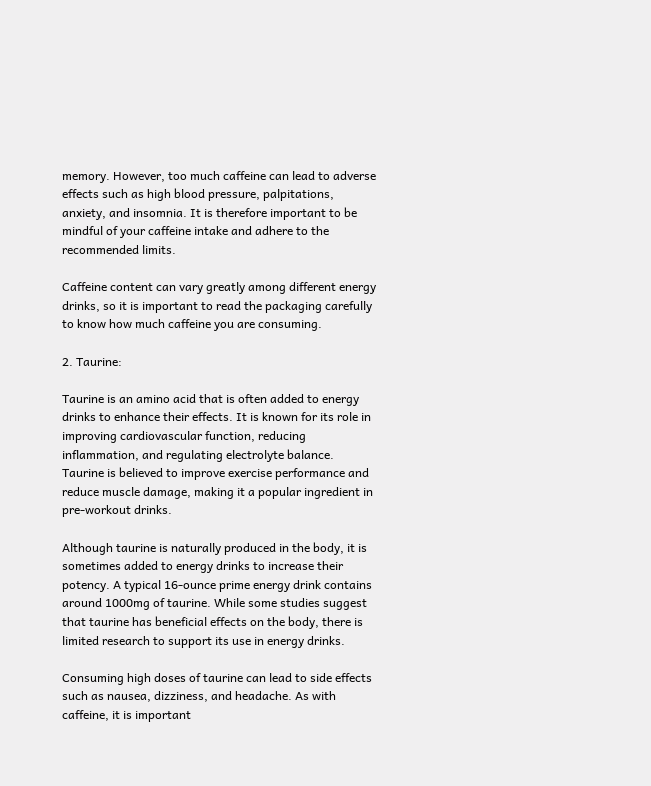memory. However, too much caffeine can lead to adverse effects such as high blood pressure, palpitations, anxiety, and insomnia. It is therefore important to be mindful of your caffeine intake and adhere to the recommended limits.

Caffeine content can vary greatly among different energy drinks, so it is important to read the packaging carefully to know how much caffeine you are consuming.

2. Taurine:

Taurine is an amino acid that is often added to energy drinks to enhance their effects. It is known for its role in improving cardiovascular function, reducing inflammation, and regulating electrolyte balance. Taurine is believed to improve exercise performance and reduce muscle damage, making it a popular ingredient in pre-workout drinks.

Although taurine is naturally produced in the body, it is sometimes added to energy drinks to increase their potency. A typical 16-ounce prime energy drink contains around 1000mg of taurine. While some studies suggest that taurine has beneficial effects on the body, there is limited research to support its use in energy drinks.

Consuming high doses of taurine can lead to side effects such as nausea, dizziness, and headache. As with caffeine, it is important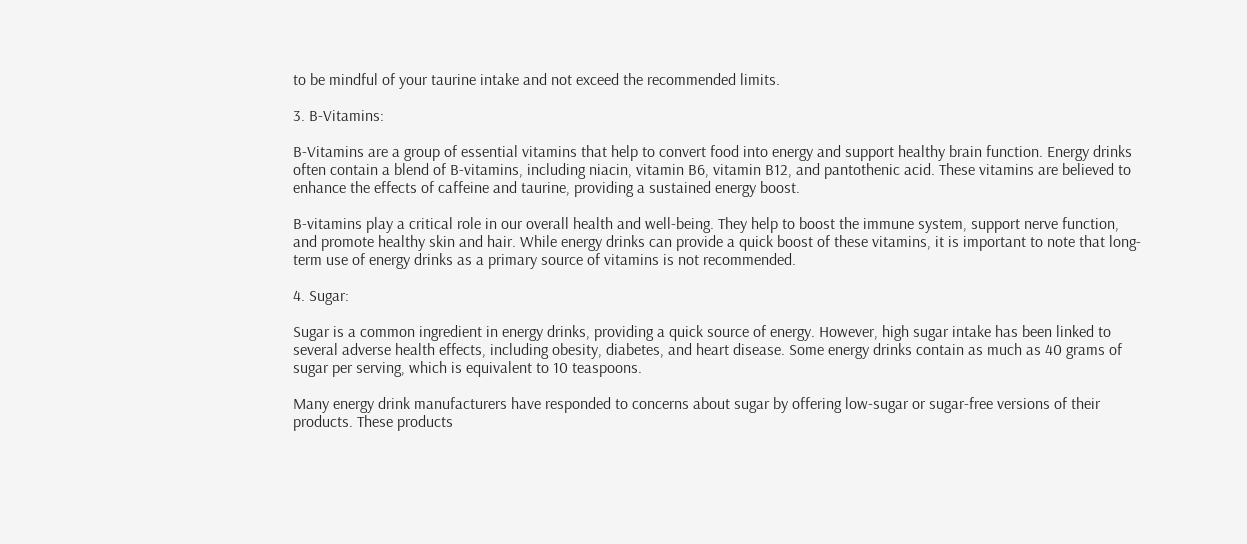to be mindful of your taurine intake and not exceed the recommended limits.

3. B-Vitamins:

B-Vitamins are a group of essential vitamins that help to convert food into energy and support healthy brain function. Energy drinks often contain a blend of B-vitamins, including niacin, vitamin B6, vitamin B12, and pantothenic acid. These vitamins are believed to enhance the effects of caffeine and taurine, providing a sustained energy boost.

B-vitamins play a critical role in our overall health and well-being. They help to boost the immune system, support nerve function, and promote healthy skin and hair. While energy drinks can provide a quick boost of these vitamins, it is important to note that long-term use of energy drinks as a primary source of vitamins is not recommended.

4. Sugar:

Sugar is a common ingredient in energy drinks, providing a quick source of energy. However, high sugar intake has been linked to several adverse health effects, including obesity, diabetes, and heart disease. Some energy drinks contain as much as 40 grams of sugar per serving, which is equivalent to 10 teaspoons.

Many energy drink manufacturers have responded to concerns about sugar by offering low-sugar or sugar-free versions of their products. These products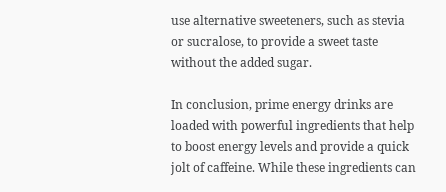use alternative sweeteners, such as stevia or sucralose, to provide a sweet taste without the added sugar.

In conclusion, prime energy drinks are loaded with powerful ingredients that help to boost energy levels and provide a quick jolt of caffeine. While these ingredients can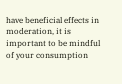have beneficial effects in moderation, it is important to be mindful of your consumption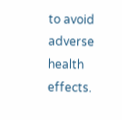to avoid adverse health effects.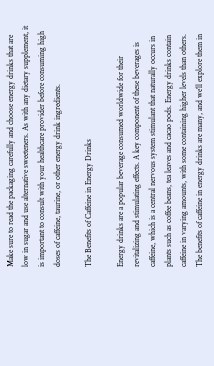Make sure to read the packaging carefully and choose energy drinks that are low in sugar and use alternative sweeteners. As with any dietary supplement, it is important to consult with your healthcare provider before consuming high doses of caffeine, taurine, or other energy drink ingredients.

The Benefits of Caffeine in Energy Drinks

Energy drinks are a popular beverage consumed worldwide for their revitalizing and stimulating effects. A key component of these beverages is caffeine, which is a central nervous system stimulant that naturally occurs in plants such as coffee beans, tea leaves and cacao pods. Energy drinks contain caffeine in varying amounts, with some containing higher levels than others. The benefits of caffeine in energy drinks are many, and we’ll explore them in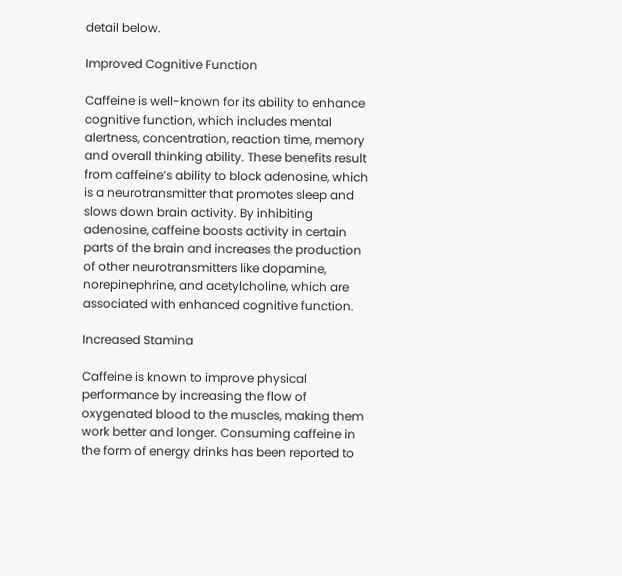detail below.

Improved Cognitive Function

Caffeine is well-known for its ability to enhance cognitive function, which includes mental alertness, concentration, reaction time, memory and overall thinking ability. These benefits result from caffeine’s ability to block adenosine, which is a neurotransmitter that promotes sleep and slows down brain activity. By inhibiting adenosine, caffeine boosts activity in certain parts of the brain and increases the production of other neurotransmitters like dopamine, norepinephrine, and acetylcholine, which are associated with enhanced cognitive function.

Increased Stamina

Caffeine is known to improve physical performance by increasing the flow of oxygenated blood to the muscles, making them work better and longer. Consuming caffeine in the form of energy drinks has been reported to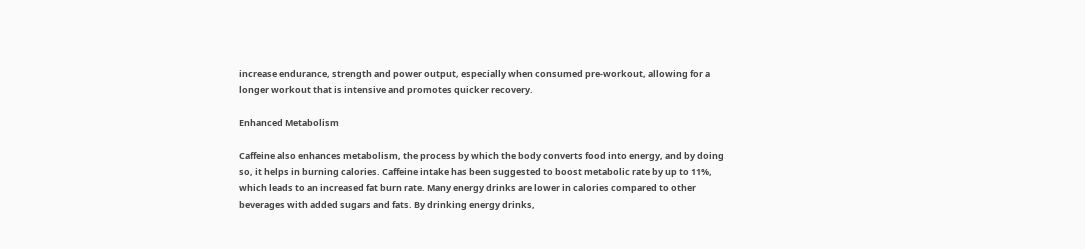increase endurance, strength and power output, especially when consumed pre-workout, allowing for a longer workout that is intensive and promotes quicker recovery.

Enhanced Metabolism

Caffeine also enhances metabolism, the process by which the body converts food into energy, and by doing so, it helps in burning calories. Caffeine intake has been suggested to boost metabolic rate by up to 11%, which leads to an increased fat burn rate. Many energy drinks are lower in calories compared to other beverages with added sugars and fats. By drinking energy drinks,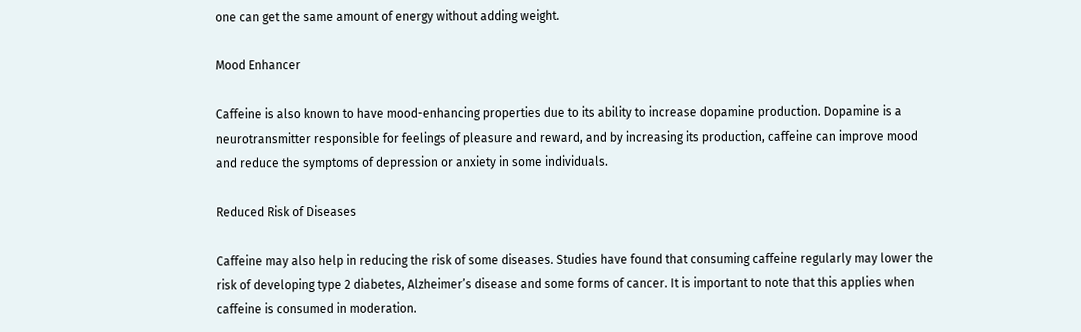one can get the same amount of energy without adding weight.

Mood Enhancer

Caffeine is also known to have mood-enhancing properties due to its ability to increase dopamine production. Dopamine is a neurotransmitter responsible for feelings of pleasure and reward, and by increasing its production, caffeine can improve mood and reduce the symptoms of depression or anxiety in some individuals.

Reduced Risk of Diseases

Caffeine may also help in reducing the risk of some diseases. Studies have found that consuming caffeine regularly may lower the risk of developing type 2 diabetes, Alzheimer’s disease and some forms of cancer. It is important to note that this applies when caffeine is consumed in moderation.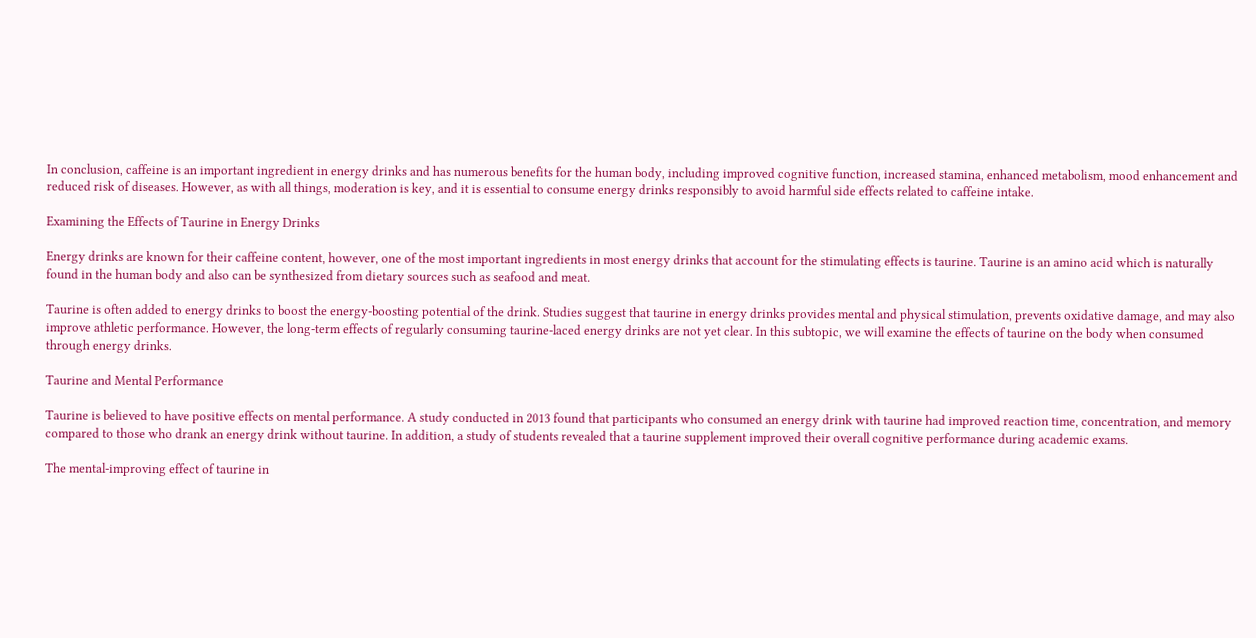In conclusion, caffeine is an important ingredient in energy drinks and has numerous benefits for the human body, including improved cognitive function, increased stamina, enhanced metabolism, mood enhancement and reduced risk of diseases. However, as with all things, moderation is key, and it is essential to consume energy drinks responsibly to avoid harmful side effects related to caffeine intake.

Examining the Effects of Taurine in Energy Drinks

Energy drinks are known for their caffeine content, however, one of the most important ingredients in most energy drinks that account for the stimulating effects is taurine. Taurine is an amino acid which is naturally found in the human body and also can be synthesized from dietary sources such as seafood and meat.

Taurine is often added to energy drinks to boost the energy-boosting potential of the drink. Studies suggest that taurine in energy drinks provides mental and physical stimulation, prevents oxidative damage, and may also improve athletic performance. However, the long-term effects of regularly consuming taurine-laced energy drinks are not yet clear. In this subtopic, we will examine the effects of taurine on the body when consumed through energy drinks.

Taurine and Mental Performance

Taurine is believed to have positive effects on mental performance. A study conducted in 2013 found that participants who consumed an energy drink with taurine had improved reaction time, concentration, and memory compared to those who drank an energy drink without taurine. In addition, a study of students revealed that a taurine supplement improved their overall cognitive performance during academic exams.

The mental-improving effect of taurine in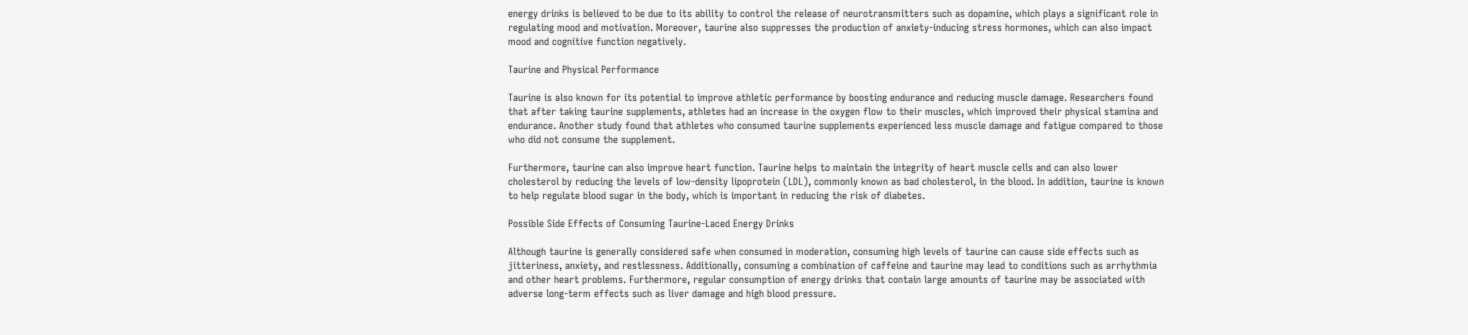energy drinks is believed to be due to its ability to control the release of neurotransmitters such as dopamine, which plays a significant role in regulating mood and motivation. Moreover, taurine also suppresses the production of anxiety-inducing stress hormones, which can also impact mood and cognitive function negatively.

Taurine and Physical Performance

Taurine is also known for its potential to improve athletic performance by boosting endurance and reducing muscle damage. Researchers found that after taking taurine supplements, athletes had an increase in the oxygen flow to their muscles, which improved their physical stamina and endurance. Another study found that athletes who consumed taurine supplements experienced less muscle damage and fatigue compared to those who did not consume the supplement.

Furthermore, taurine can also improve heart function. Taurine helps to maintain the integrity of heart muscle cells and can also lower cholesterol by reducing the levels of low-density lipoprotein (LDL), commonly known as bad cholesterol, in the blood. In addition, taurine is known to help regulate blood sugar in the body, which is important in reducing the risk of diabetes.

Possible Side Effects of Consuming Taurine-Laced Energy Drinks

Although taurine is generally considered safe when consumed in moderation, consuming high levels of taurine can cause side effects such as jitteriness, anxiety, and restlessness. Additionally, consuming a combination of caffeine and taurine may lead to conditions such as arrhythmia and other heart problems. Furthermore, regular consumption of energy drinks that contain large amounts of taurine may be associated with adverse long-term effects such as liver damage and high blood pressure.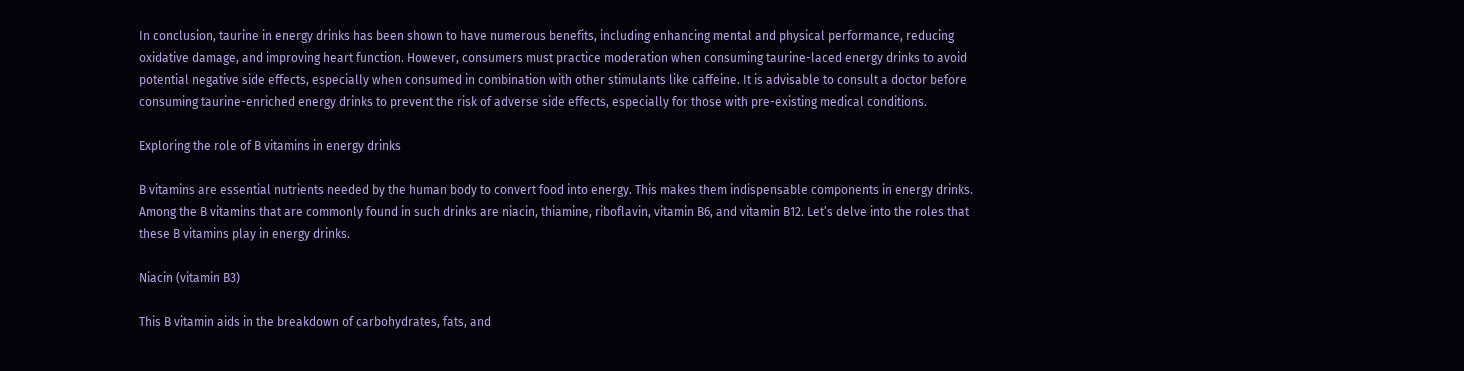In conclusion, taurine in energy drinks has been shown to have numerous benefits, including enhancing mental and physical performance, reducing oxidative damage, and improving heart function. However, consumers must practice moderation when consuming taurine-laced energy drinks to avoid potential negative side effects, especially when consumed in combination with other stimulants like caffeine. It is advisable to consult a doctor before consuming taurine-enriched energy drinks to prevent the risk of adverse side effects, especially for those with pre-existing medical conditions.

Exploring the role of B vitamins in energy drinks

B vitamins are essential nutrients needed by the human body to convert food into energy. This makes them indispensable components in energy drinks. Among the B vitamins that are commonly found in such drinks are niacin, thiamine, riboflavin, vitamin B6, and vitamin B12. Let’s delve into the roles that these B vitamins play in energy drinks.

Niacin (vitamin B3)

This B vitamin aids in the breakdown of carbohydrates, fats, and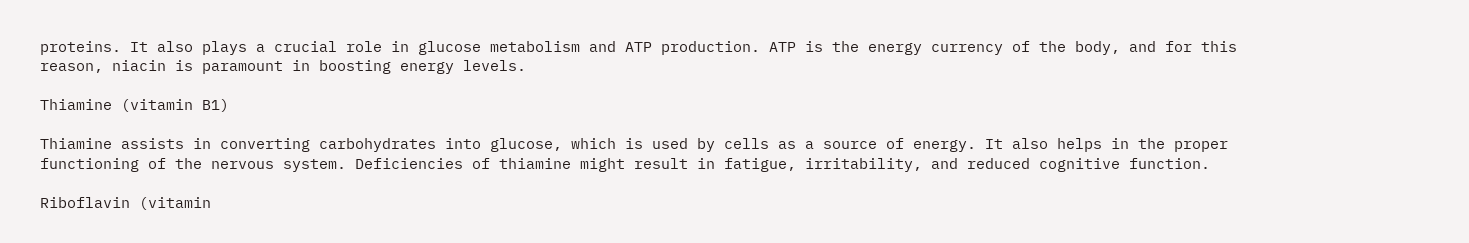proteins. It also plays a crucial role in glucose metabolism and ATP production. ATP is the energy currency of the body, and for this reason, niacin is paramount in boosting energy levels.

Thiamine (vitamin B1)

Thiamine assists in converting carbohydrates into glucose, which is used by cells as a source of energy. It also helps in the proper functioning of the nervous system. Deficiencies of thiamine might result in fatigue, irritability, and reduced cognitive function.

Riboflavin (vitamin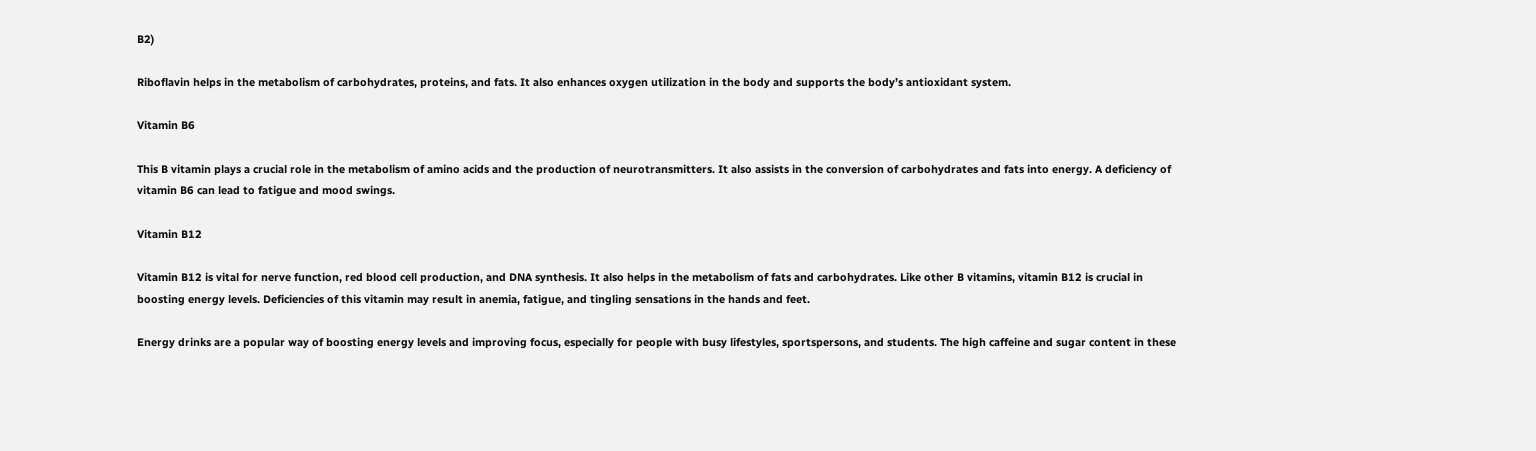B2)

Riboflavin helps in the metabolism of carbohydrates, proteins, and fats. It also enhances oxygen utilization in the body and supports the body’s antioxidant system.

Vitamin B6

This B vitamin plays a crucial role in the metabolism of amino acids and the production of neurotransmitters. It also assists in the conversion of carbohydrates and fats into energy. A deficiency of vitamin B6 can lead to fatigue and mood swings.

Vitamin B12

Vitamin B12 is vital for nerve function, red blood cell production, and DNA synthesis. It also helps in the metabolism of fats and carbohydrates. Like other B vitamins, vitamin B12 is crucial in boosting energy levels. Deficiencies of this vitamin may result in anemia, fatigue, and tingling sensations in the hands and feet.

Energy drinks are a popular way of boosting energy levels and improving focus, especially for people with busy lifestyles, sportspersons, and students. The high caffeine and sugar content in these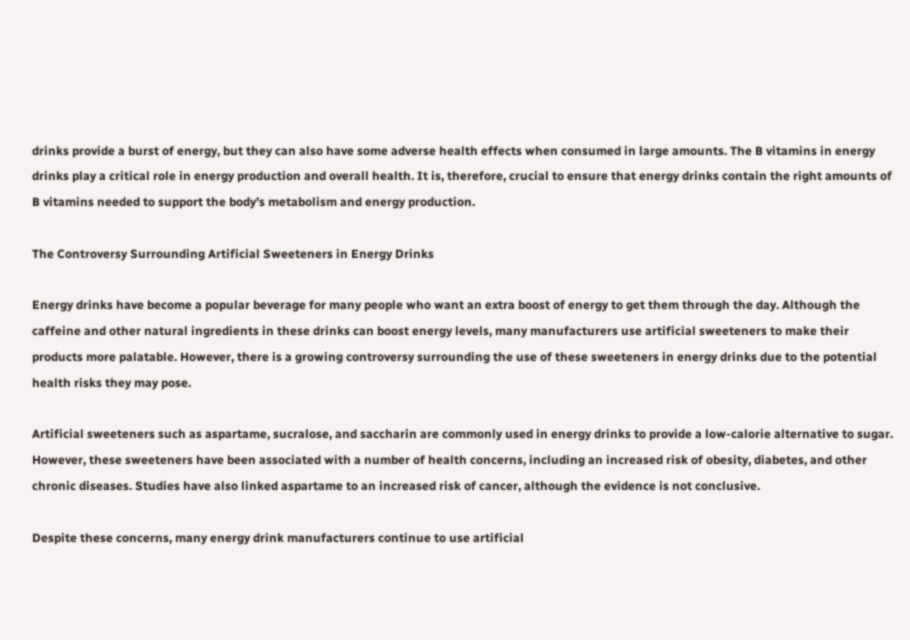drinks provide a burst of energy, but they can also have some adverse health effects when consumed in large amounts. The B vitamins in energy drinks play a critical role in energy production and overall health. It is, therefore, crucial to ensure that energy drinks contain the right amounts of B vitamins needed to support the body’s metabolism and energy production.

The Controversy Surrounding Artificial Sweeteners in Energy Drinks

Energy drinks have become a popular beverage for many people who want an extra boost of energy to get them through the day. Although the caffeine and other natural ingredients in these drinks can boost energy levels, many manufacturers use artificial sweeteners to make their products more palatable. However, there is a growing controversy surrounding the use of these sweeteners in energy drinks due to the potential health risks they may pose.

Artificial sweeteners such as aspartame, sucralose, and saccharin are commonly used in energy drinks to provide a low-calorie alternative to sugar. However, these sweeteners have been associated with a number of health concerns, including an increased risk of obesity, diabetes, and other chronic diseases. Studies have also linked aspartame to an increased risk of cancer, although the evidence is not conclusive.

Despite these concerns, many energy drink manufacturers continue to use artificial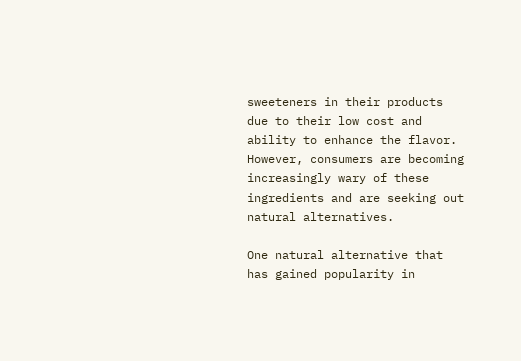sweeteners in their products due to their low cost and ability to enhance the flavor. However, consumers are becoming increasingly wary of these ingredients and are seeking out natural alternatives.

One natural alternative that has gained popularity in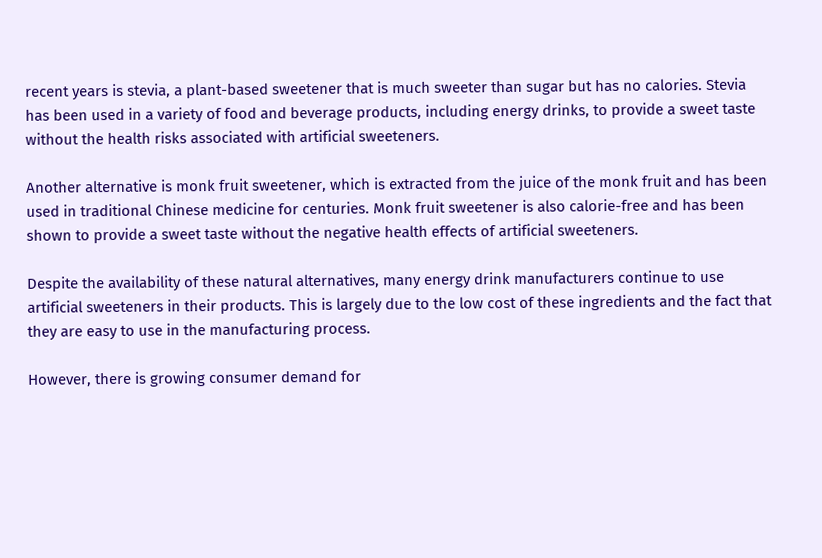recent years is stevia, a plant-based sweetener that is much sweeter than sugar but has no calories. Stevia has been used in a variety of food and beverage products, including energy drinks, to provide a sweet taste without the health risks associated with artificial sweeteners.

Another alternative is monk fruit sweetener, which is extracted from the juice of the monk fruit and has been used in traditional Chinese medicine for centuries. Monk fruit sweetener is also calorie-free and has been shown to provide a sweet taste without the negative health effects of artificial sweeteners.

Despite the availability of these natural alternatives, many energy drink manufacturers continue to use artificial sweeteners in their products. This is largely due to the low cost of these ingredients and the fact that they are easy to use in the manufacturing process.

However, there is growing consumer demand for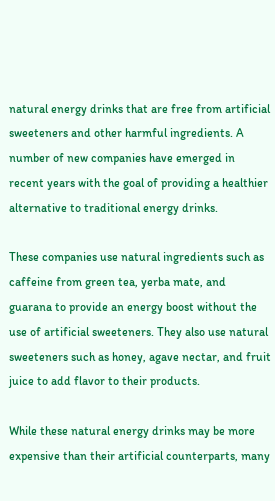natural energy drinks that are free from artificial sweeteners and other harmful ingredients. A number of new companies have emerged in recent years with the goal of providing a healthier alternative to traditional energy drinks.

These companies use natural ingredients such as caffeine from green tea, yerba mate, and guarana to provide an energy boost without the use of artificial sweeteners. They also use natural sweeteners such as honey, agave nectar, and fruit juice to add flavor to their products.

While these natural energy drinks may be more expensive than their artificial counterparts, many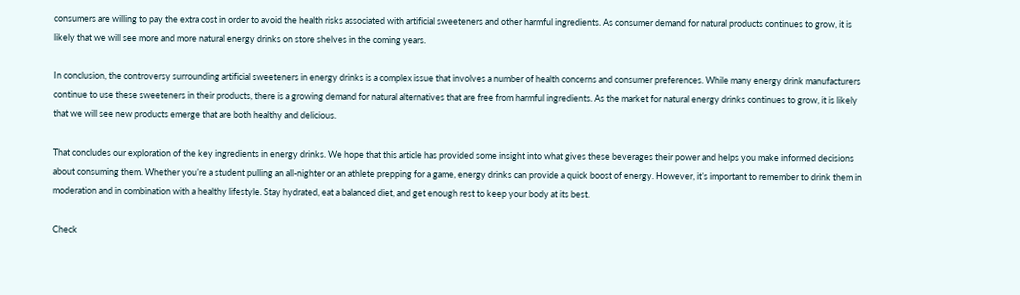consumers are willing to pay the extra cost in order to avoid the health risks associated with artificial sweeteners and other harmful ingredients. As consumer demand for natural products continues to grow, it is likely that we will see more and more natural energy drinks on store shelves in the coming years.

In conclusion, the controversy surrounding artificial sweeteners in energy drinks is a complex issue that involves a number of health concerns and consumer preferences. While many energy drink manufacturers continue to use these sweeteners in their products, there is a growing demand for natural alternatives that are free from harmful ingredients. As the market for natural energy drinks continues to grow, it is likely that we will see new products emerge that are both healthy and delicious.

That concludes our exploration of the key ingredients in energy drinks. We hope that this article has provided some insight into what gives these beverages their power and helps you make informed decisions about consuming them. Whether you’re a student pulling an all-nighter or an athlete prepping for a game, energy drinks can provide a quick boost of energy. However, it’s important to remember to drink them in moderation and in combination with a healthy lifestyle. Stay hydrated, eat a balanced diet, and get enough rest to keep your body at its best.

Check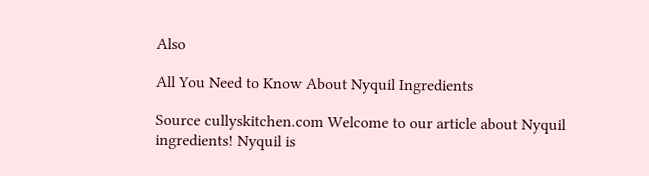Also

All You Need to Know About Nyquil Ingredients

Source cullyskitchen.com Welcome to our article about Nyquil ingredients! Nyquil is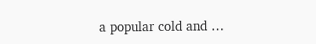a popular cold and …